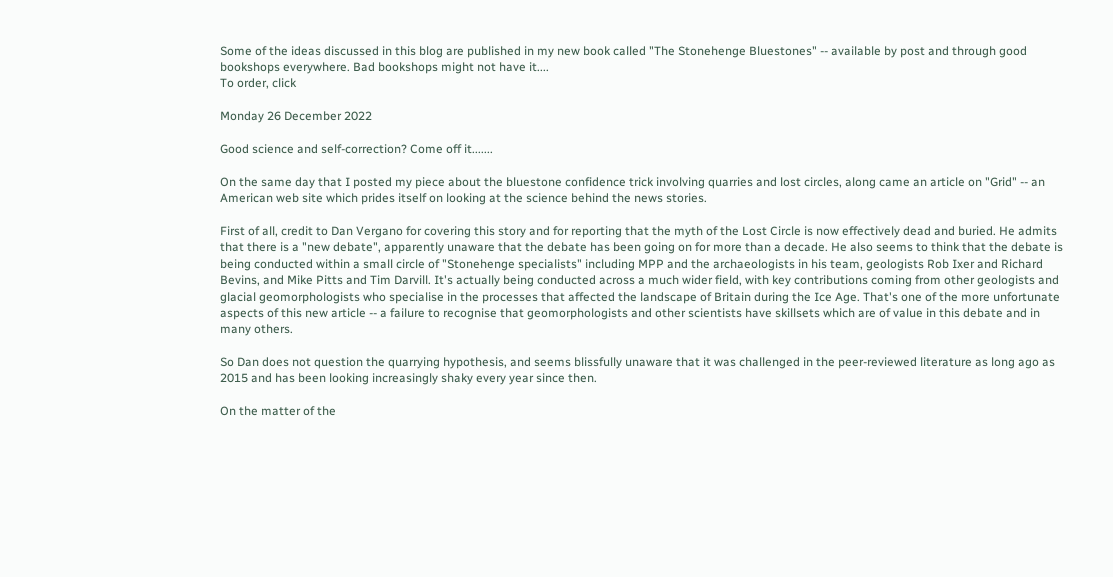Some of the ideas discussed in this blog are published in my new book called "The Stonehenge Bluestones" -- available by post and through good bookshops everywhere. Bad bookshops might not have it....
To order, click

Monday 26 December 2022

Good science and self-correction? Come off it.......

On the same day that I posted my piece about the bluestone confidence trick involving quarries and lost circles, along came an article on "Grid" -- an American web site which prides itself on looking at the science behind the news stories.

First of all, credit to Dan Vergano for covering this story and for reporting that the myth of the Lost Circle is now effectively dead and buried. He admits that there is a "new debate", apparently unaware that the debate has been going on for more than a decade. He also seems to think that the debate is being conducted within a small circle of "Stonehenge specialists" including MPP and the archaeologists in his team, geologists Rob Ixer and Richard Bevins, and Mike Pitts and Tim Darvill. It's actually being conducted across a much wider field, with key contributions coming from other geologists and glacial geomorphologists who specialise in the processes that affected the landscape of Britain during the Ice Age. That's one of the more unfortunate aspects of this new article -- a failure to recognise that geomorphologists and other scientists have skillsets which are of value in this debate and in many others.

So Dan does not question the quarrying hypothesis, and seems blissfully unaware that it was challenged in the peer-reviewed literature as long ago as 2015 and has been looking increasingly shaky every year since then.

On the matter of the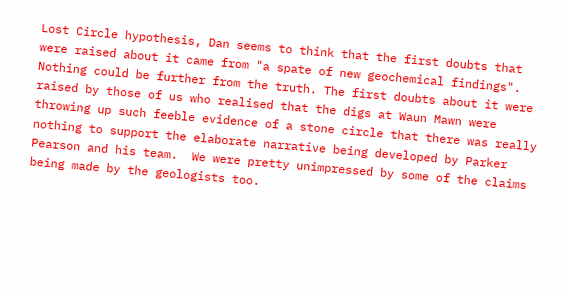Lost Circle hypothesis, Dan seems to think that the first doubts that were raised about it came from "a spate of new geochemical findings". Nothing could be further from the truth. The first doubts about it were raised by those of us who realised that the digs at Waun Mawn were throwing up such feeble evidence of a stone circle that there was really nothing to support the elaborate narrative being developed by Parker Pearson and his team.  We were pretty unimpressed by some of the claims being made by the geologists too.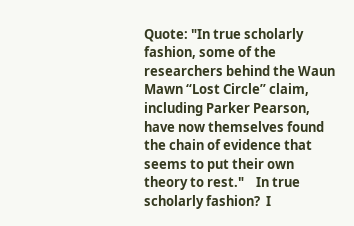Quote: "In true scholarly fashion, some of the researchers behind the Waun Mawn “Lost Circle” claim, including Parker Pearson, have now themselves found the chain of evidence that seems to put their own theory to rest."    In true scholarly fashion?  I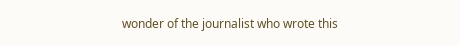wonder of the journalist who wrote this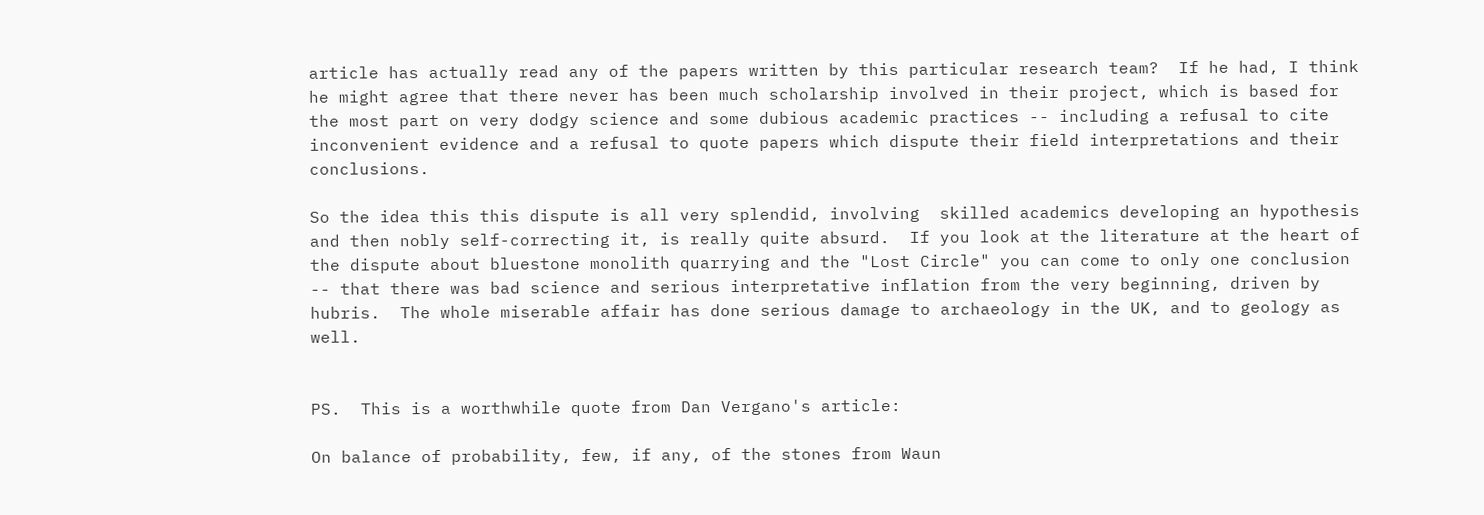article has actually read any of the papers written by this particular research team?  If he had, I think he might agree that there never has been much scholarship involved in their project, which is based for the most part on very dodgy science and some dubious academic practices -- including a refusal to cite inconvenient evidence and a refusal to quote papers which dispute their field interpretations and their conclusions.

So the idea this this dispute is all very splendid, involving  skilled academics developing an hypothesis and then nobly self-correcting it, is really quite absurd.  If you look at the literature at the heart of the dispute about bluestone monolith quarrying and the "Lost Circle" you can come to only one conclusion -- that there was bad science and serious interpretative inflation from the very beginning, driven by hubris.  The whole miserable affair has done serious damage to archaeology in the UK, and to geology as well.


PS.  This is a worthwhile quote from Dan Vergano's article:

On balance of probability, few, if any, of the stones from Waun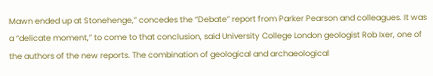Mawn ended up at Stonehenge,” concedes the “Debate” report from Parker Pearson and colleagues. It was a “delicate moment,” to come to that conclusion, said University College London geologist Rob Ixer, one of the authors of the new reports. The combination of geological and archaeological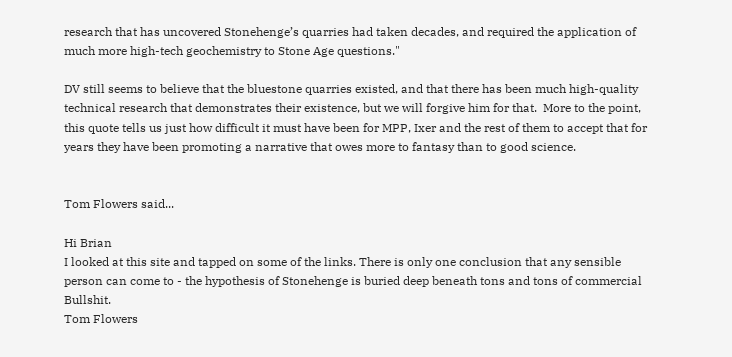research that has uncovered Stonehenge’s quarries had taken decades, and required the application of much more high-tech geochemistry to Stone Age questions."

DV still seems to believe that the bluestone quarries existed, and that there has been much high-quality technical research that demonstrates their existence, but we will forgive him for that.  More to the point, this quote tells us just how difficult it must have been for MPP, Ixer and the rest of them to accept that for years they have been promoting a narrative that owes more to fantasy than to good science.


Tom Flowers said...

Hi Brian
I looked at this site and tapped on some of the links. There is only one conclusion that any sensible person can come to - the hypothesis of Stonehenge is buried deep beneath tons and tons of commercial Bullshit.
Tom Flowers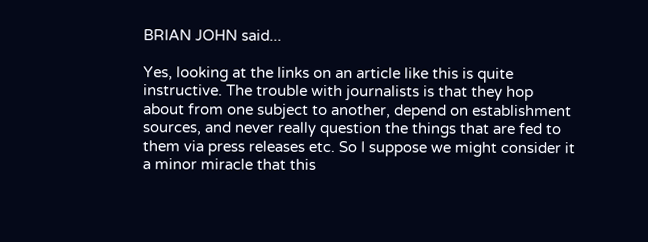BRIAN JOHN said...

Yes, looking at the links on an article like this is quite instructive. The trouble with journalists is that they hop about from one subject to another, depend on establishment sources, and never really question the things that are fed to them via press releases etc. So I suppose we might consider it a minor miracle that this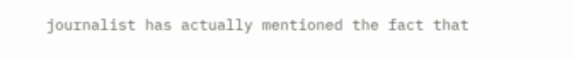journalist has actually mentioned the fact that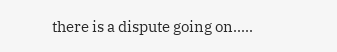there is a dispute going on.....